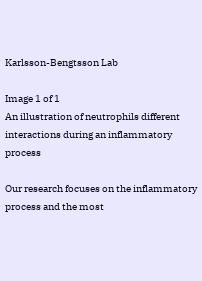Karlsson-Bengtsson Lab

Image 1 of 1
An illustration of neutrophils different interactions during an inflammatory process

Our research focuses on the inflammatory process and the most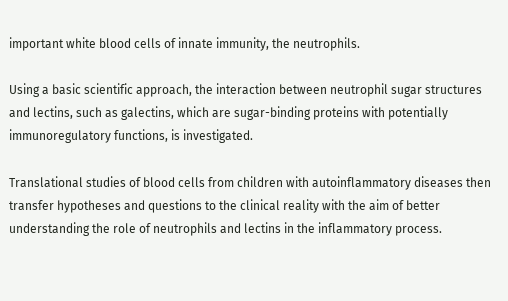important white blood cells of innate immunity, the neutrophils.

Using a basic scientific approach, the interaction between neutrophil sugar structures and lectins, such as galectins, which are sugar-binding proteins with potentially immunoregulatory functions, is investigated.

Translational studies of blood cells from children with autoinflammatory diseases then transfer hypotheses and questions to the clinical reality with the aim of better understanding the role of neutrophils and lectins in the inflammatory process.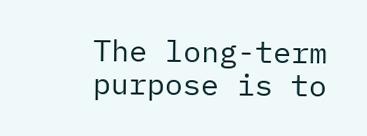The long-term purpose is to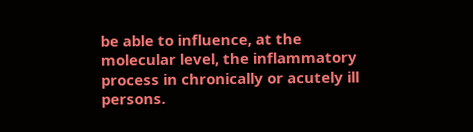be able to influence, at the molecular level, the inflammatory process in chronically or acutely ill persons.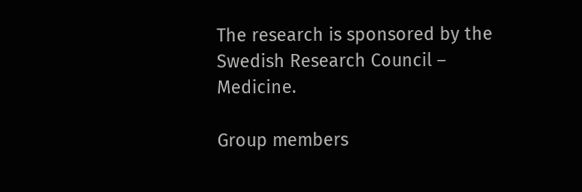The research is sponsored by the Swedish Research Council – Medicine.

Group members